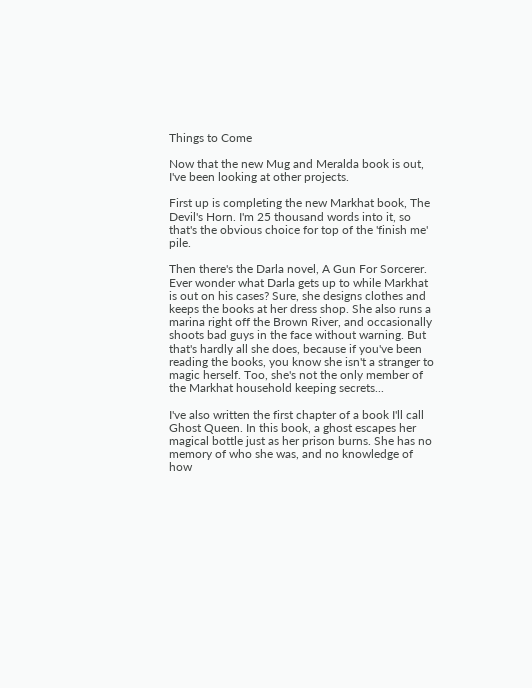Things to Come

Now that the new Mug and Meralda book is out, I've been looking at other projects.

First up is completing the new Markhat book, The Devil's Horn. I'm 25 thousand words into it, so that's the obvious choice for top of the 'finish me' pile.

Then there's the Darla novel, A Gun For Sorcerer. Ever wonder what Darla gets up to while Markhat is out on his cases? Sure, she designs clothes and keeps the books at her dress shop. She also runs a marina right off the Brown River, and occasionally shoots bad guys in the face without warning. But that's hardly all she does, because if you've been reading the books, you know she isn't a stranger to magic herself. Too, she's not the only member of the Markhat household keeping secrets...

I've also written the first chapter of a book I'll call Ghost Queen. In this book, a ghost escapes her magical bottle just as her prison burns. She has no memory of who she was, and no knowledge of how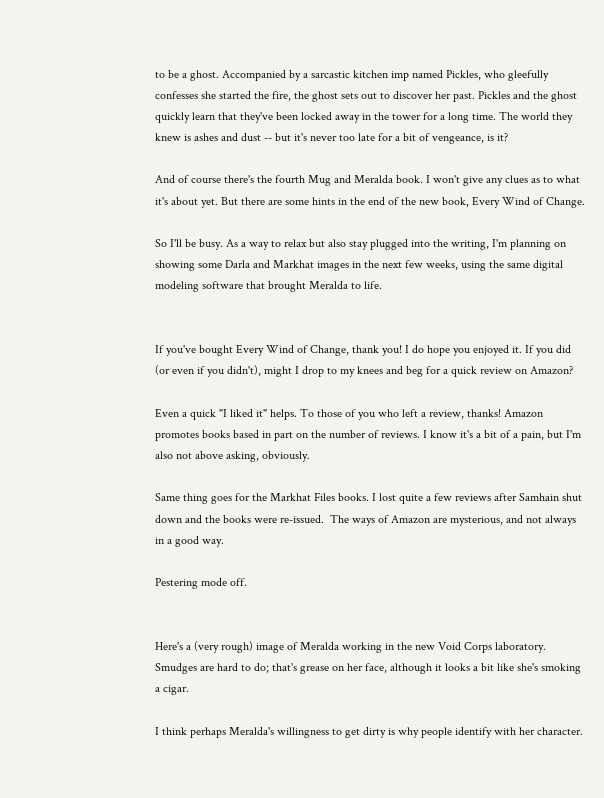to be a ghost. Accompanied by a sarcastic kitchen imp named Pickles, who gleefully confesses she started the fire, the ghost sets out to discover her past. Pickles and the ghost quickly learn that they've been locked away in the tower for a long time. The world they knew is ashes and dust -- but it's never too late for a bit of vengeance, is it?

And of course there's the fourth Mug and Meralda book. I won't give any clues as to what it's about yet. But there are some hints in the end of the new book, Every Wind of Change.

So I'll be busy. As a way to relax but also stay plugged into the writing, I'm planning on showing some Darla and Markhat images in the next few weeks, using the same digital modeling software that brought Meralda to life.


If you've bought Every Wind of Change, thank you! I do hope you enjoyed it. If you did (or even if you didn't), might I drop to my knees and beg for a quick review on Amazon?

Even a quick "I liked it" helps. To those of you who left a review, thanks! Amazon promotes books based in part on the number of reviews. I know it's a bit of a pain, but I'm also not above asking, obviously.

Same thing goes for the Markhat Files books. I lost quite a few reviews after Samhain shut down and the books were re-issued.  The ways of Amazon are mysterious, and not always in a good way.

Pestering mode off.


Here's a (very rough) image of Meralda working in the new Void Corps laboratory. Smudges are hard to do; that's grease on her face, although it looks a bit like she's smoking a cigar.

I think perhaps Meralda's willingness to get dirty is why people identify with her character.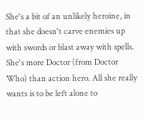She's a bit of an unlikely heroine, in that she doesn't carve enemies up with swords or blast away with spells. She's more Doctor (from Doctor Who) than action hero. All she really wants is to be left alone to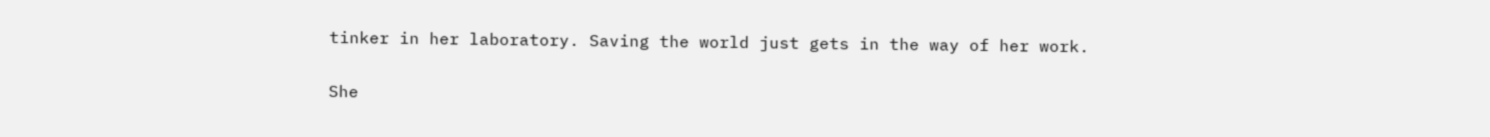tinker in her laboratory. Saving the world just gets in the way of her work.

She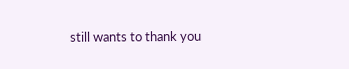still wants to thank you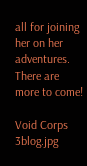all for joining her on her adventures. There are more to come!

Void Corps 3blog.jpg